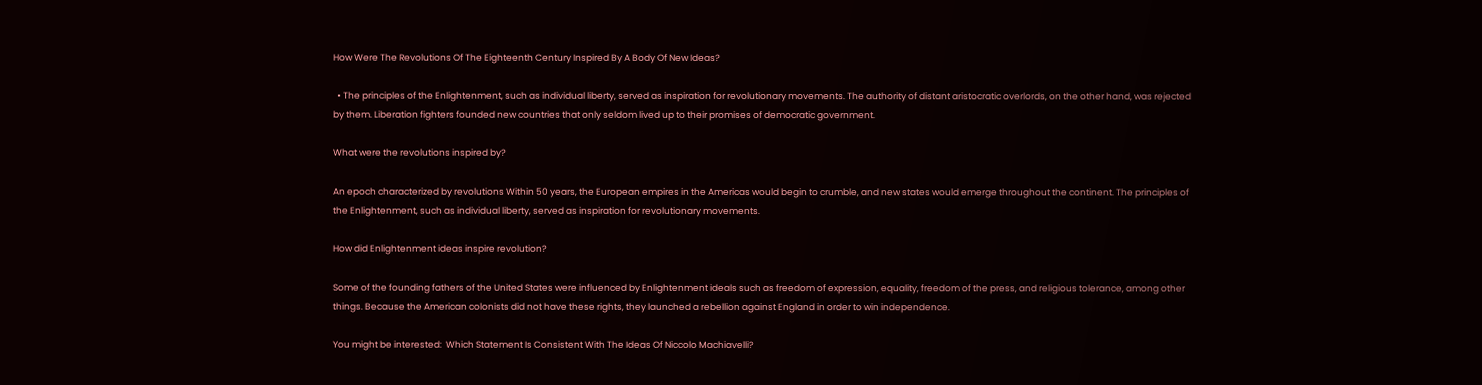How Were The Revolutions Of The Eighteenth Century Inspired By A Body Of New Ideas?

  • The principles of the Enlightenment, such as individual liberty, served as inspiration for revolutionary movements. The authority of distant aristocratic overlords, on the other hand, was rejected by them. Liberation fighters founded new countries that only seldom lived up to their promises of democratic government.

What were the revolutions inspired by?

An epoch characterized by revolutions Within 50 years, the European empires in the Americas would begin to crumble, and new states would emerge throughout the continent. The principles of the Enlightenment, such as individual liberty, served as inspiration for revolutionary movements.

How did Enlightenment ideas inspire revolution?

Some of the founding fathers of the United States were influenced by Enlightenment ideals such as freedom of expression, equality, freedom of the press, and religious tolerance, among other things. Because the American colonists did not have these rights, they launched a rebellion against England in order to win independence.

You might be interested:  Which Statement Is Consistent With The Ideas Of Niccolo Machiavelli?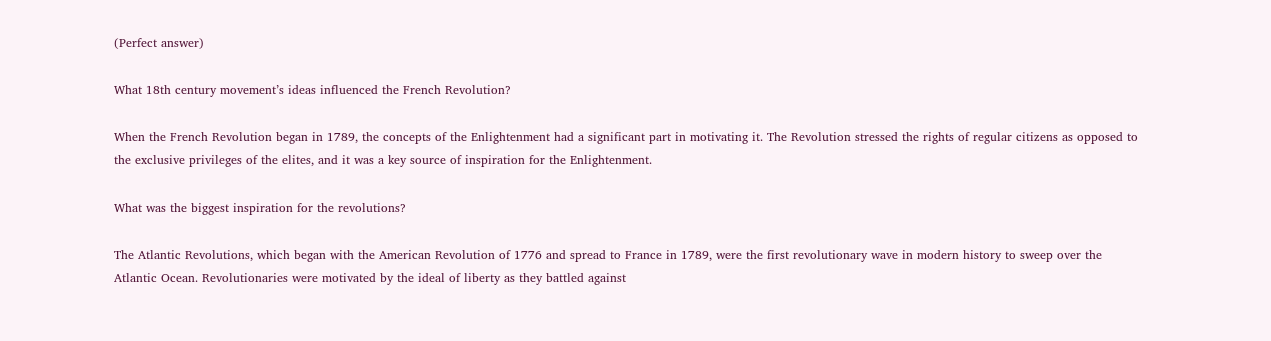(Perfect answer)

What 18th century movement’s ideas influenced the French Revolution?

When the French Revolution began in 1789, the concepts of the Enlightenment had a significant part in motivating it. The Revolution stressed the rights of regular citizens as opposed to the exclusive privileges of the elites, and it was a key source of inspiration for the Enlightenment.

What was the biggest inspiration for the revolutions?

The Atlantic Revolutions, which began with the American Revolution of 1776 and spread to France in 1789, were the first revolutionary wave in modern history to sweep over the Atlantic Ocean. Revolutionaries were motivated by the ideal of liberty as they battled against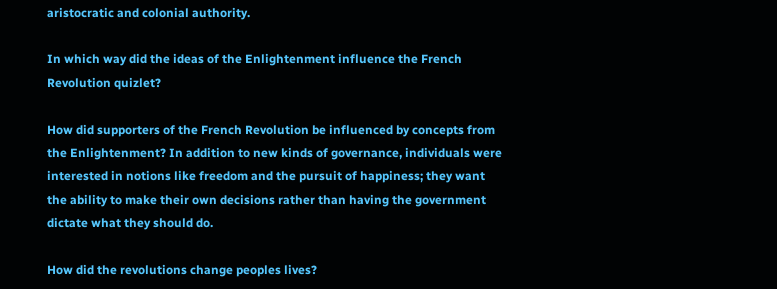aristocratic and colonial authority.

In which way did the ideas of the Enlightenment influence the French Revolution quizlet?

How did supporters of the French Revolution be influenced by concepts from the Enlightenment? In addition to new kinds of governance, individuals were interested in notions like freedom and the pursuit of happiness; they want the ability to make their own decisions rather than having the government dictate what they should do.

How did the revolutions change peoples lives?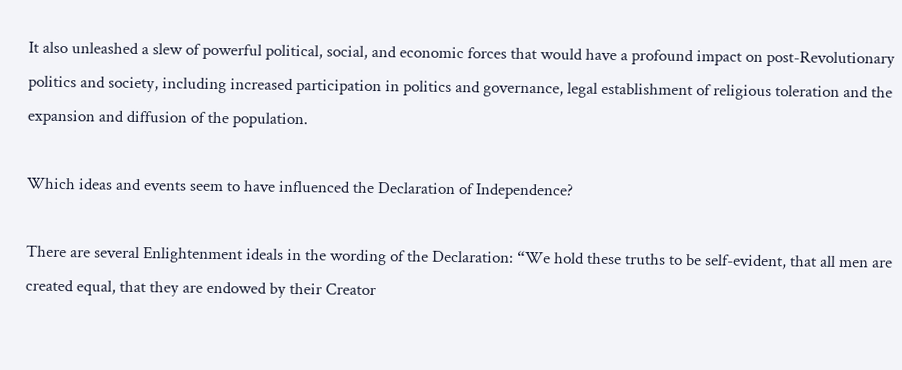It also unleashed a slew of powerful political, social, and economic forces that would have a profound impact on post-Revolutionary politics and society, including increased participation in politics and governance, legal establishment of religious toleration and the expansion and diffusion of the population.

Which ideas and events seem to have influenced the Declaration of Independence?

There are several Enlightenment ideals in the wording of the Declaration: “We hold these truths to be self-evident, that all men are created equal, that they are endowed by their Creator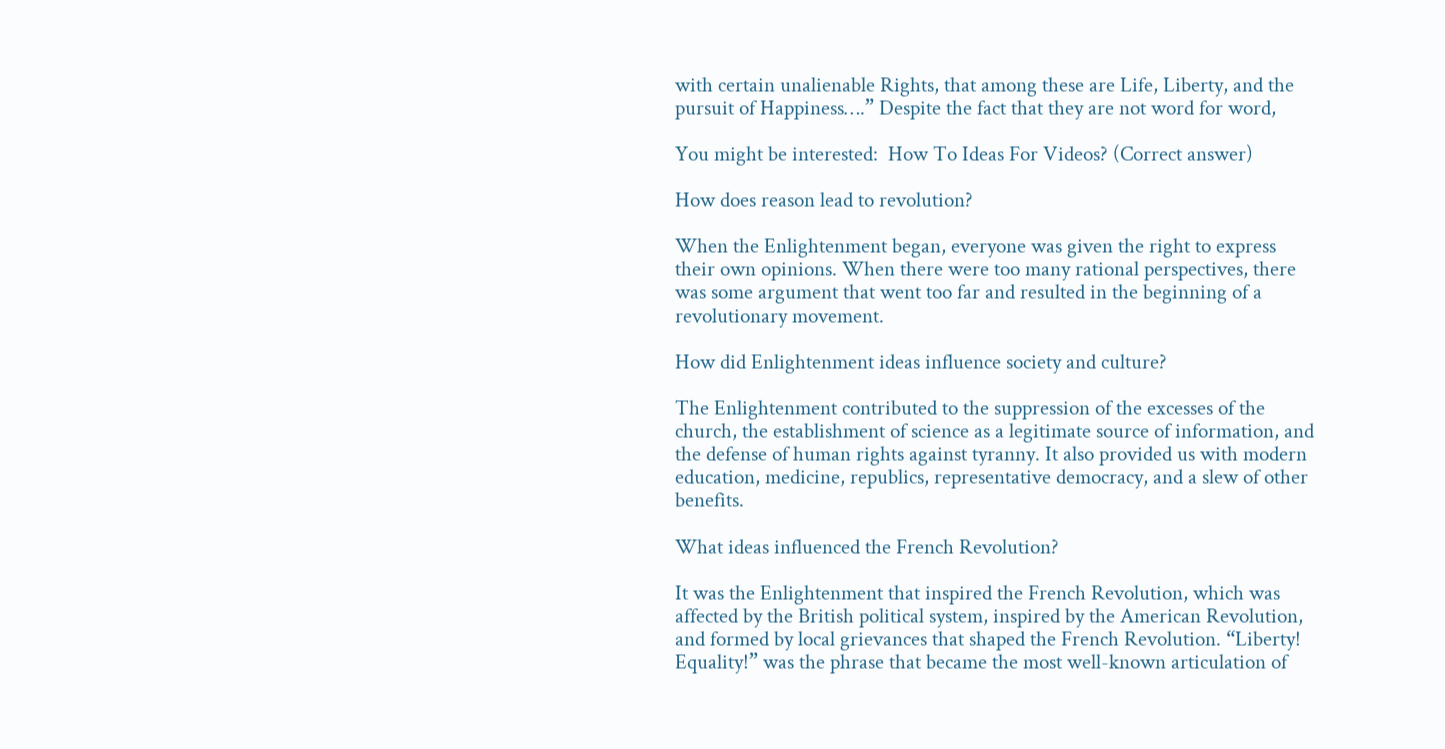with certain unalienable Rights, that among these are Life, Liberty, and the pursuit of Happiness….” Despite the fact that they are not word for word,

You might be interested:  How To Ideas For Videos? (Correct answer)

How does reason lead to revolution?

When the Enlightenment began, everyone was given the right to express their own opinions. When there were too many rational perspectives, there was some argument that went too far and resulted in the beginning of a revolutionary movement.

How did Enlightenment ideas influence society and culture?

The Enlightenment contributed to the suppression of the excesses of the church, the establishment of science as a legitimate source of information, and the defense of human rights against tyranny. It also provided us with modern education, medicine, republics, representative democracy, and a slew of other benefits.

What ideas influenced the French Revolution?

It was the Enlightenment that inspired the French Revolution, which was affected by the British political system, inspired by the American Revolution, and formed by local grievances that shaped the French Revolution. “Liberty! Equality!” was the phrase that became the most well-known articulation of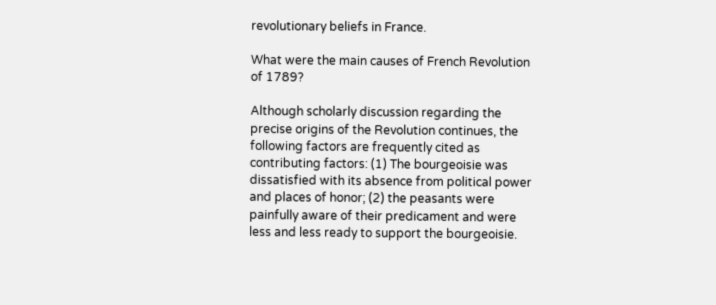revolutionary beliefs in France.

What were the main causes of French Revolution of 1789?

Although scholarly discussion regarding the precise origins of the Revolution continues, the following factors are frequently cited as contributing factors: (1) The bourgeoisie was dissatisfied with its absence from political power and places of honor; (2) the peasants were painfully aware of their predicament and were less and less ready to support the bourgeoisie.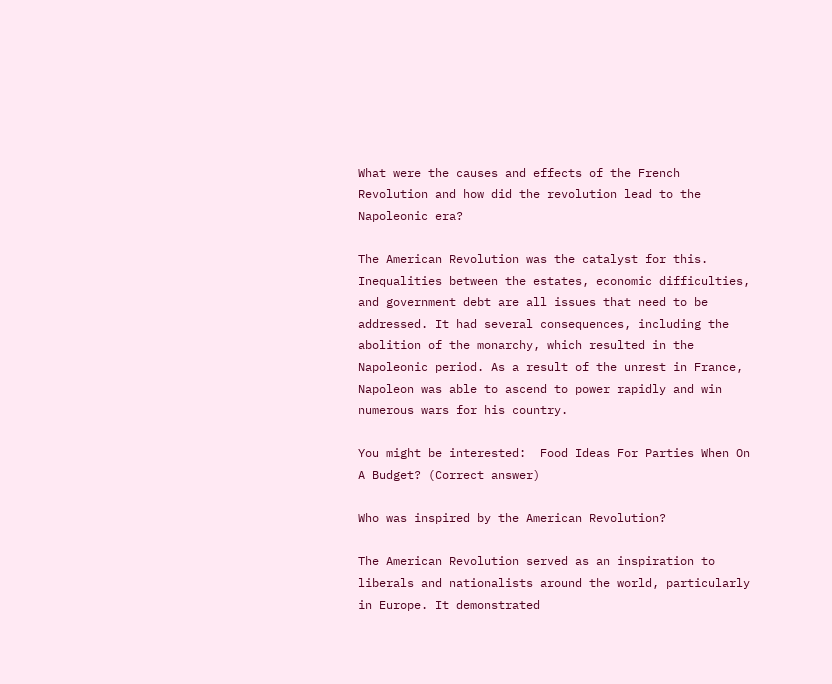What were the causes and effects of the French Revolution and how did the revolution lead to the Napoleonic era?

The American Revolution was the catalyst for this. Inequalities between the estates, economic difficulties, and government debt are all issues that need to be addressed. It had several consequences, including the abolition of the monarchy, which resulted in the Napoleonic period. As a result of the unrest in France, Napoleon was able to ascend to power rapidly and win numerous wars for his country.

You might be interested:  Food Ideas For Parties When On A Budget? (Correct answer)

Who was inspired by the American Revolution?

The American Revolution served as an inspiration to liberals and nationalists around the world, particularly in Europe. It demonstrated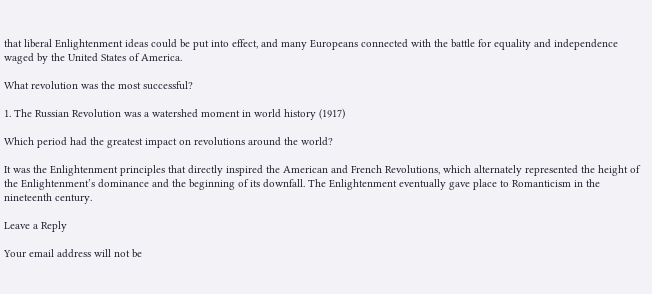that liberal Enlightenment ideas could be put into effect, and many Europeans connected with the battle for equality and independence waged by the United States of America.

What revolution was the most successful?

1. The Russian Revolution was a watershed moment in world history (1917)

Which period had the greatest impact on revolutions around the world?

It was the Enlightenment principles that directly inspired the American and French Revolutions, which alternately represented the height of the Enlightenment’s dominance and the beginning of its downfall. The Enlightenment eventually gave place to Romanticism in the nineteenth century.

Leave a Reply

Your email address will not be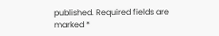published. Required fields are marked *